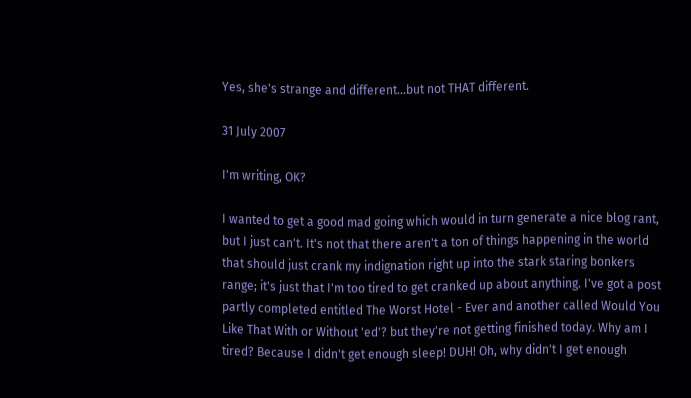Yes, she's strange and different...but not THAT different.

31 July 2007

I'm writing, OK?

I wanted to get a good mad going which would in turn generate a nice blog rant, but I just can't. It's not that there aren't a ton of things happening in the world that should just crank my indignation right up into the stark staring bonkers range; it's just that I'm too tired to get cranked up about anything. I've got a post partly completed entitled The Worst Hotel - Ever and another called Would You Like That With or Without 'ed'? but they're not getting finished today. Why am I tired? Because I didn't get enough sleep! DUH! Oh, why didn't I get enough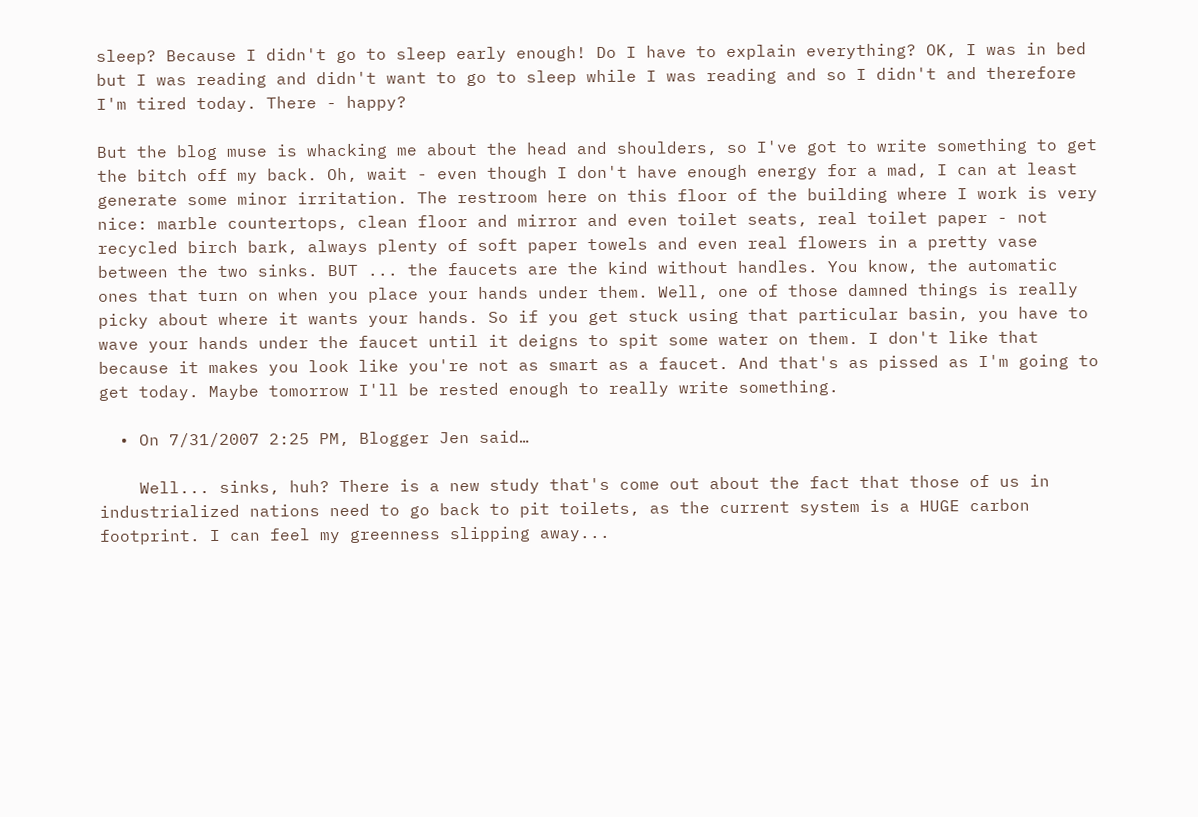sleep? Because I didn't go to sleep early enough! Do I have to explain everything? OK, I was in bed but I was reading and didn't want to go to sleep while I was reading and so I didn't and therefore I'm tired today. There - happy?

But the blog muse is whacking me about the head and shoulders, so I've got to write something to get the bitch off my back. Oh, wait - even though I don't have enough energy for a mad, I can at least generate some minor irritation. The restroom here on this floor of the building where I work is very nice: marble countertops, clean floor and mirror and even toilet seats, real toilet paper - not recycled birch bark, always plenty of soft paper towels and even real flowers in a pretty vase between the two sinks. BUT ... the faucets are the kind without handles. You know, the automatic ones that turn on when you place your hands under them. Well, one of those damned things is really picky about where it wants your hands. So if you get stuck using that particular basin, you have to wave your hands under the faucet until it deigns to spit some water on them. I don't like that because it makes you look like you're not as smart as a faucet. And that's as pissed as I'm going to get today. Maybe tomorrow I'll be rested enough to really write something.

  • On 7/31/2007 2:25 PM, Blogger Jen said…

    Well... sinks, huh? There is a new study that's come out about the fact that those of us in industrialized nations need to go back to pit toilets, as the current system is a HUGE carbon footprint. I can feel my greenness slipping away...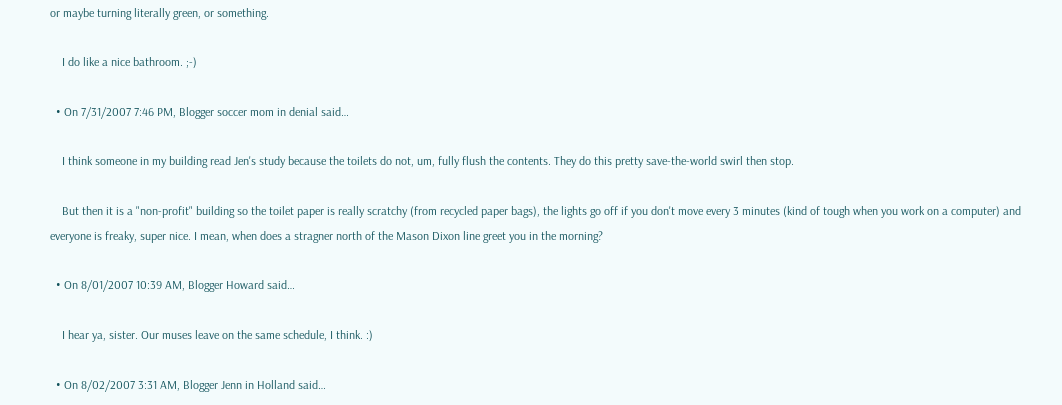or maybe turning literally green, or something.

    I do like a nice bathroom. ;-)

  • On 7/31/2007 7:46 PM, Blogger soccer mom in denial said…

    I think someone in my building read Jen's study because the toilets do not, um, fully flush the contents. They do this pretty save-the-world swirl then stop.

    But then it is a "non-profit" building so the toilet paper is really scratchy (from recycled paper bags), the lights go off if you don't move every 3 minutes (kind of tough when you work on a computer) and everyone is freaky, super nice. I mean, when does a stragner north of the Mason Dixon line greet you in the morning?

  • On 8/01/2007 10:39 AM, Blogger Howard said…

    I hear ya, sister. Our muses leave on the same schedule, I think. :)

  • On 8/02/2007 3:31 AM, Blogger Jenn in Holland said…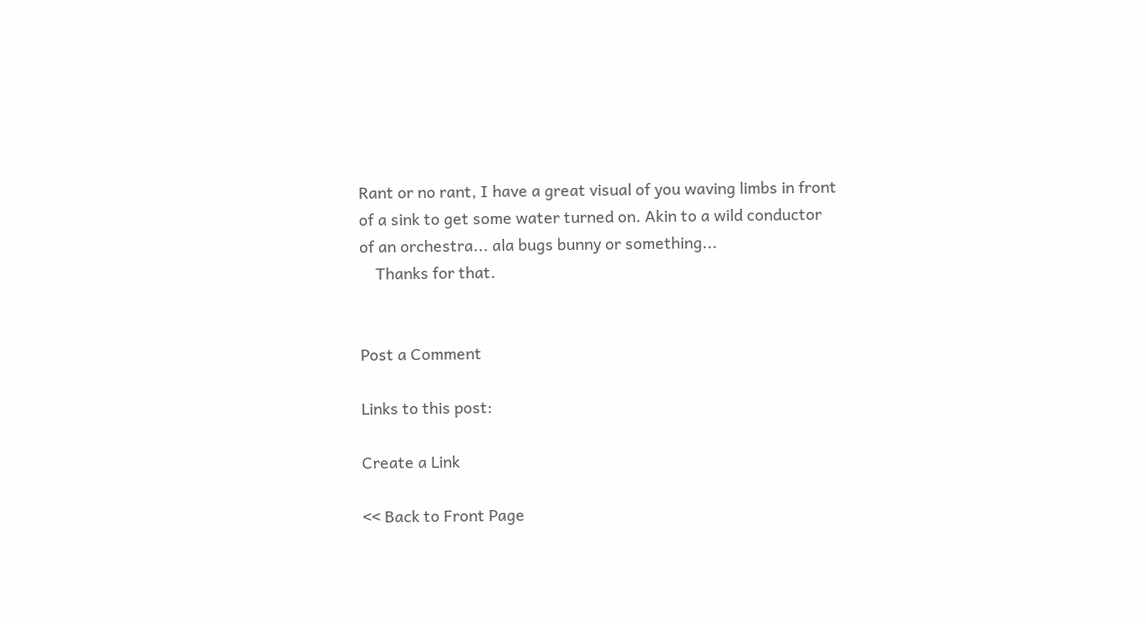Rant or no rant, I have a great visual of you waving limbs in front of a sink to get some water turned on. Akin to a wild conductor of an orchestra... ala bugs bunny or something...
    Thanks for that.


Post a Comment

Links to this post:

Create a Link

<< Back to Front Page